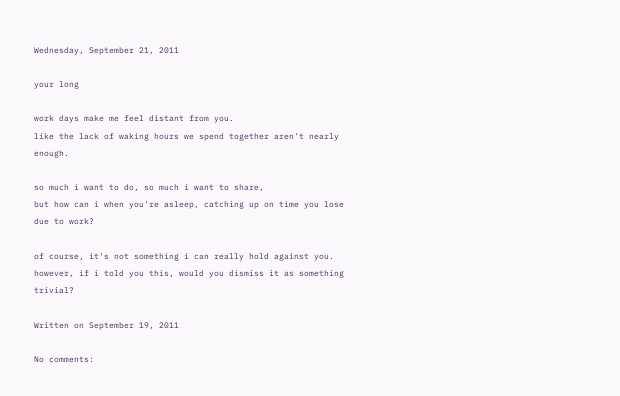Wednesday, September 21, 2011

your long

work days make me feel distant from you.
like the lack of waking hours we spend together aren't nearly enough.

so much i want to do, so much i want to share,
but how can i when you're asleep, catching up on time you lose due to work?

of course, it's not something i can really hold against you.
however, if i told you this, would you dismiss it as something trivial?

Written on September 19, 2011

No comments: